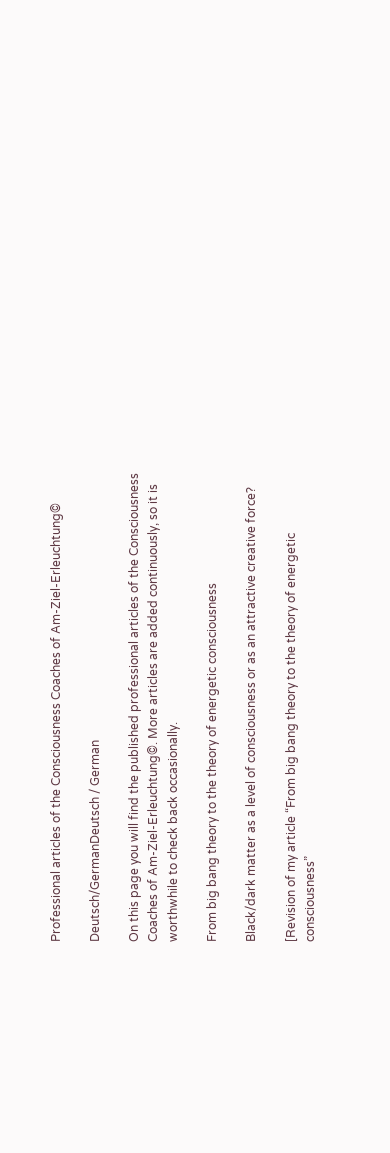Professional articles of the Consciousness Coaches of Am-Ziel-Erleuchtung©

Deutsch/GermanDeutsch / German

On this page you will find the published professional articles of the Consciousness Coaches of Am-Ziel-Erleuchtung©. More articles are added continuously, so it is worthwhile to check back occasionally.

From big bang theory to the theory of energetic consciousness

Black/dark matter as a level of consciousness or as an attractive creative force?

[Revision of my article “From big bang theory to the theory of energetic consciousness”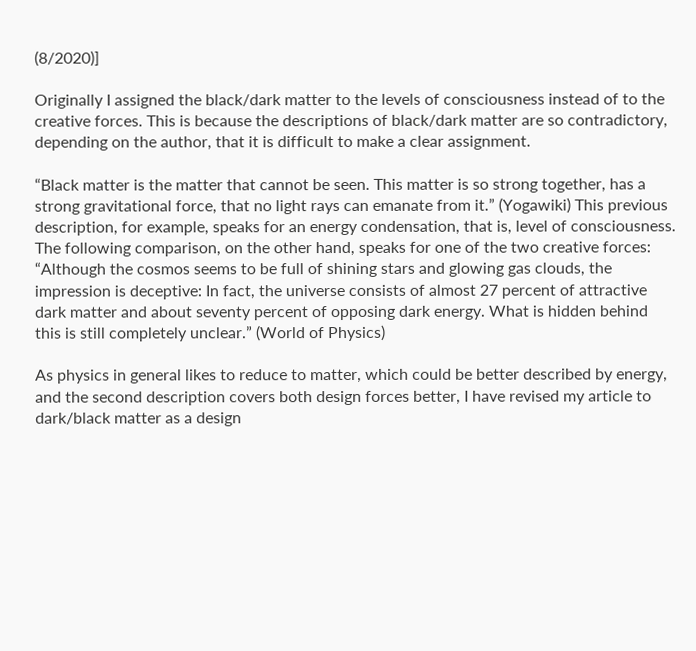(8/2020)]

Originally I assigned the black/dark matter to the levels of consciousness instead of to the creative forces. This is because the descriptions of black/dark matter are so contradictory, depending on the author, that it is difficult to make a clear assignment.

“Black matter is the matter that cannot be seen. This matter is so strong together, has a strong gravitational force, that no light rays can emanate from it.” (Yogawiki) This previous description, for example, speaks for an energy condensation, that is, level of consciousness. The following comparison, on the other hand, speaks for one of the two creative forces: “Although the cosmos seems to be full of shining stars and glowing gas clouds, the impression is deceptive: In fact, the universe consists of almost 27 percent of attractive dark matter and about seventy percent of opposing dark energy. What is hidden behind this is still completely unclear.” (World of Physics)

As physics in general likes to reduce to matter, which could be better described by energy, and the second description covers both design forces better, I have revised my article to dark/black matter as a design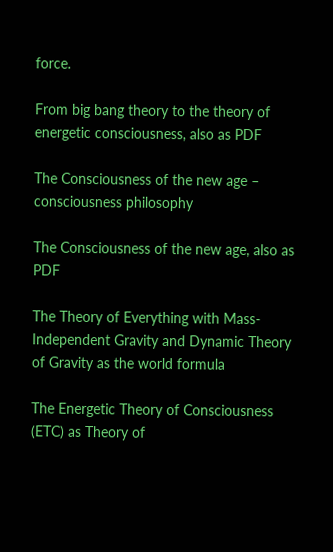force.

From big bang theory to the theory of energetic consciousness, also as PDF

The Consciousness of the new age – consciousness philosophy

The Consciousness of the new age, also as PDF

The Theory of Everything with Mass-Independent Gravity and Dynamic Theory of Gravity as the world formula

The Energetic Theory of Consciousness (ETC) as Theory of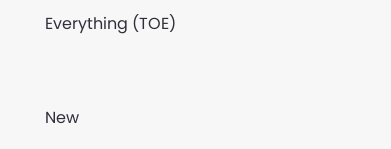Everything (TOE)


New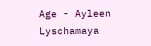Age - Ayleen Lyschamaya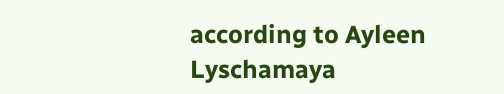according to Ayleen Lyschamaya